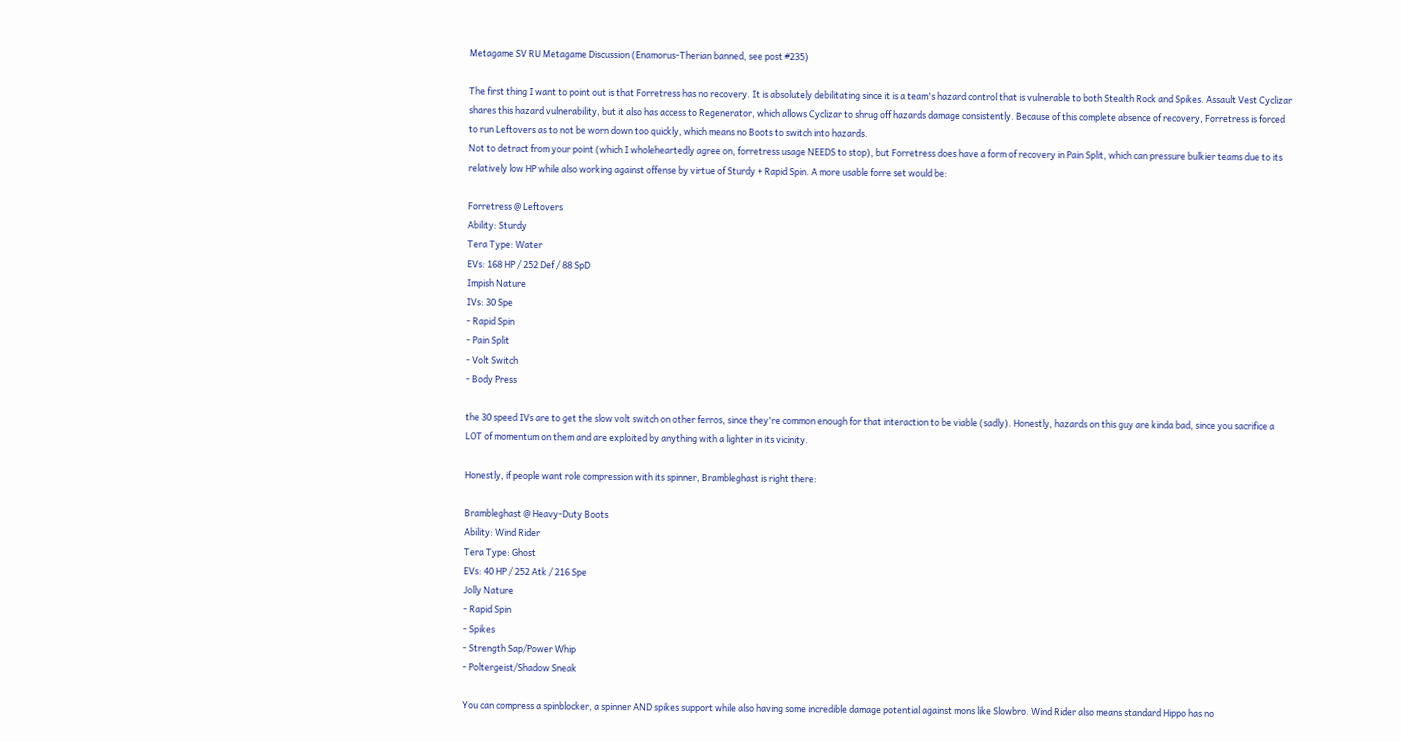Metagame SV RU Metagame Discussion (Enamorus-Therian banned, see post #235)

The first thing I want to point out is that Forretress has no recovery. It is absolutely debilitating since it is a team's hazard control that is vulnerable to both Stealth Rock and Spikes. Assault Vest Cyclizar shares this hazard vulnerability, but it also has access to Regenerator, which allows Cyclizar to shrug off hazards damage consistently. Because of this complete absence of recovery, Forretress is forced to run Leftovers as to not be worn down too quickly, which means no Boots to switch into hazards.
Not to detract from your point (which I wholeheartedly agree on, forretress usage NEEDS to stop), but Forretress does have a form of recovery in Pain Split, which can pressure bulkier teams due to its relatively low HP while also working against offense by virtue of Sturdy + Rapid Spin. A more usable forre set would be:

Forretress @ Leftovers
Ability: Sturdy
Tera Type: Water
EVs: 168 HP / 252 Def / 88 SpD
Impish Nature
IVs: 30 Spe
- Rapid Spin
- Pain Split
- Volt Switch
- Body Press

the 30 speed IVs are to get the slow volt switch on other ferros, since they're common enough for that interaction to be viable (sadly). Honestly, hazards on this guy are kinda bad, since you sacrifice a LOT of momentum on them and are exploited by anything with a lighter in its vicinity.

Honestly, if people want role compression with its spinner, Brambleghast is right there:

Brambleghast @ Heavy-Duty Boots
Ability: Wind Rider
Tera Type: Ghost
EVs: 40 HP / 252 Atk / 216 Spe
Jolly Nature
- Rapid Spin
- Spikes
- Strength Sap/Power Whip
- Poltergeist/Shadow Sneak

You can compress a spinblocker, a spinner AND spikes support while also having some incredible damage potential against mons like Slowbro. Wind Rider also means standard Hippo has no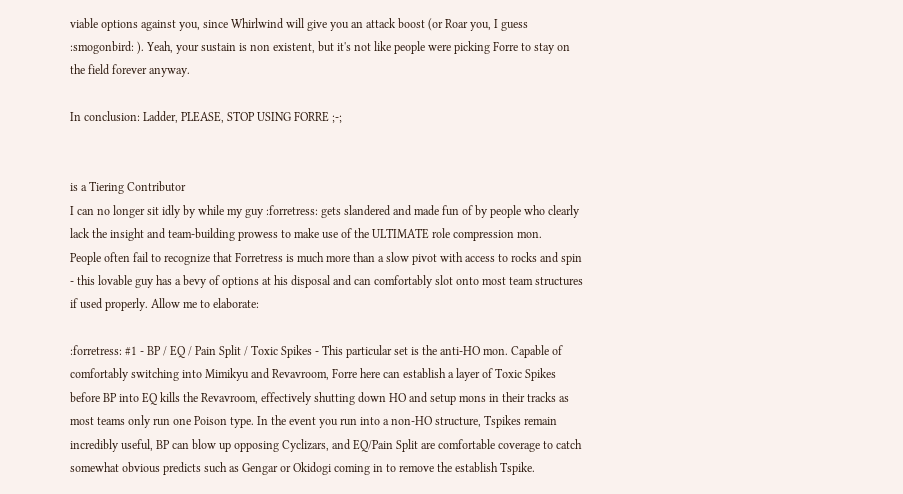viable options against you, since Whirlwind will give you an attack boost (or Roar you, I guess :smogonbird: ). Yeah, your sustain is non existent, but it's not like people were picking Forre to stay on the field forever anyway.

In conclusion: Ladder, PLEASE, STOP USING FORRE ;-;


is a Tiering Contributor
I can no longer sit idly by while my guy :forretress: gets slandered and made fun of by people who clearly lack the insight and team-building prowess to make use of the ULTIMATE role compression mon.
People often fail to recognize that Forretress is much more than a slow pivot with access to rocks and spin - this lovable guy has a bevy of options at his disposal and can comfortably slot onto most team structures if used properly. Allow me to elaborate:

:forretress: #1 - BP / EQ / Pain Split / Toxic Spikes - This particular set is the anti-HO mon. Capable of comfortably switching into Mimikyu and Revavroom, Forre here can establish a layer of Toxic Spikes before BP into EQ kills the Revavroom, effectively shutting down HO and setup mons in their tracks as most teams only run one Poison type. In the event you run into a non-HO structure, Tspikes remain incredibly useful, BP can blow up opposing Cyclizars, and EQ/Pain Split are comfortable coverage to catch somewhat obvious predicts such as Gengar or Okidogi coming in to remove the establish Tspike.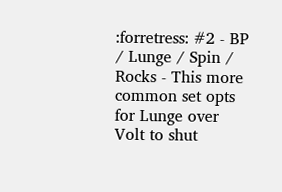:forretress: #2 - BP / Lunge / Spin / Rocks - This more common set opts for Lunge over Volt to shut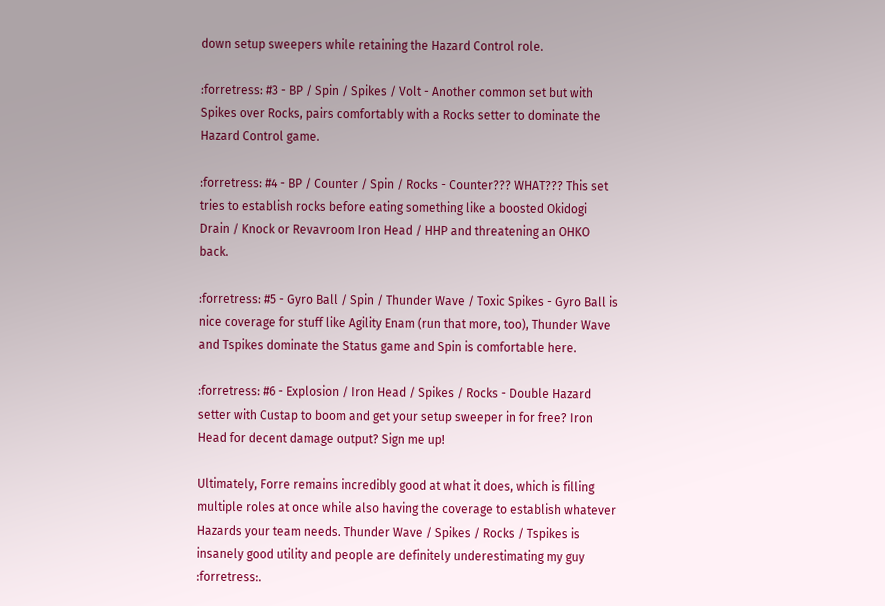down setup sweepers while retaining the Hazard Control role.

:forretress: #3 - BP / Spin / Spikes / Volt - Another common set but with Spikes over Rocks, pairs comfortably with a Rocks setter to dominate the Hazard Control game.

:forretress: #4 - BP / Counter / Spin / Rocks - Counter??? WHAT??? This set tries to establish rocks before eating something like a boosted Okidogi Drain / Knock or Revavroom Iron Head / HHP and threatening an OHKO back.

:forretress: #5 - Gyro Ball / Spin / Thunder Wave / Toxic Spikes - Gyro Ball is nice coverage for stuff like Agility Enam (run that more, too), Thunder Wave and Tspikes dominate the Status game and Spin is comfortable here.

:forretress: #6 - Explosion / Iron Head / Spikes / Rocks - Double Hazard setter with Custap to boom and get your setup sweeper in for free? Iron Head for decent damage output? Sign me up!

Ultimately, Forre remains incredibly good at what it does, which is filling multiple roles at once while also having the coverage to establish whatever Hazards your team needs. Thunder Wave / Spikes / Rocks / Tspikes is insanely good utility and people are definitely underestimating my guy :forretress:.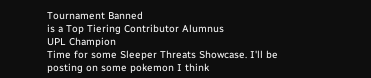Tournament Banned
is a Top Tiering Contributor Alumnus
UPL Champion
Time for some Sleeper Threats Showcase. I'll be posting on some pokemon I think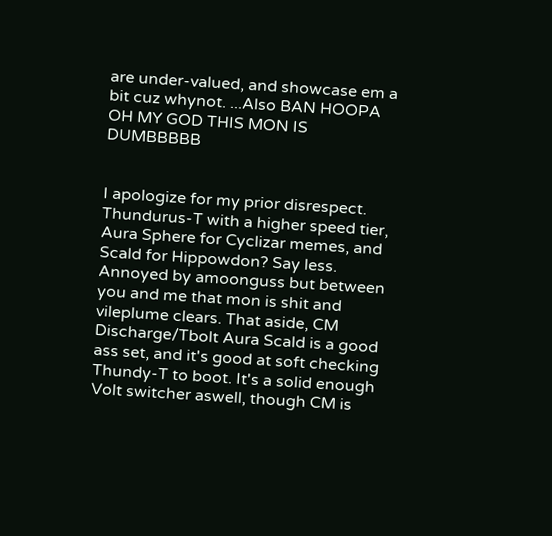are under-valued, and showcase em a bit cuz whynot. ...Also BAN HOOPA OH MY GOD THIS MON IS DUMBBBBB


I apologize for my prior disrespect. Thundurus-T with a higher speed tier, Aura Sphere for Cyclizar memes, and Scald for Hippowdon? Say less. Annoyed by amoonguss but between you and me that mon is shit and vileplume clears. That aside, CM Discharge/Tbolt Aura Scald is a good ass set, and it's good at soft checking Thundy-T to boot. It's a solid enough Volt switcher aswell, though CM is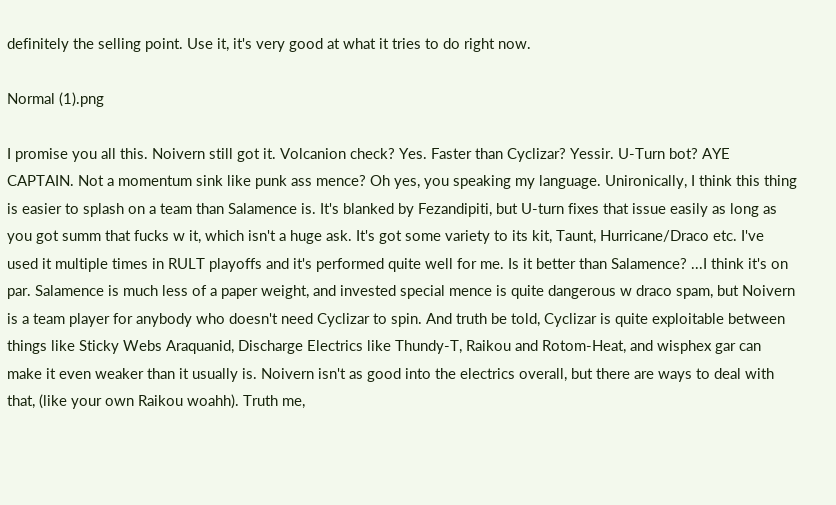definitely the selling point. Use it, it's very good at what it tries to do right now.

Normal (1).png

I promise you all this. Noivern still got it. Volcanion check? Yes. Faster than Cyclizar? Yessir. U-Turn bot? AYE CAPTAIN. Not a momentum sink like punk ass mence? Oh yes, you speaking my language. Unironically, I think this thing is easier to splash on a team than Salamence is. It's blanked by Fezandipiti, but U-turn fixes that issue easily as long as you got summ that fucks w it, which isn't a huge ask. It's got some variety to its kit, Taunt, Hurricane/Draco etc. I've used it multiple times in RULT playoffs and it's performed quite well for me. Is it better than Salamence? ...I think it's on par. Salamence is much less of a paper weight, and invested special mence is quite dangerous w draco spam, but Noivern is a team player for anybody who doesn't need Cyclizar to spin. And truth be told, Cyclizar is quite exploitable between things like Sticky Webs Araquanid, Discharge Electrics like Thundy-T, Raikou and Rotom-Heat, and wisphex gar can make it even weaker than it usually is. Noivern isn't as good into the electrics overall, but there are ways to deal with that, (like your own Raikou woahh). Truth me,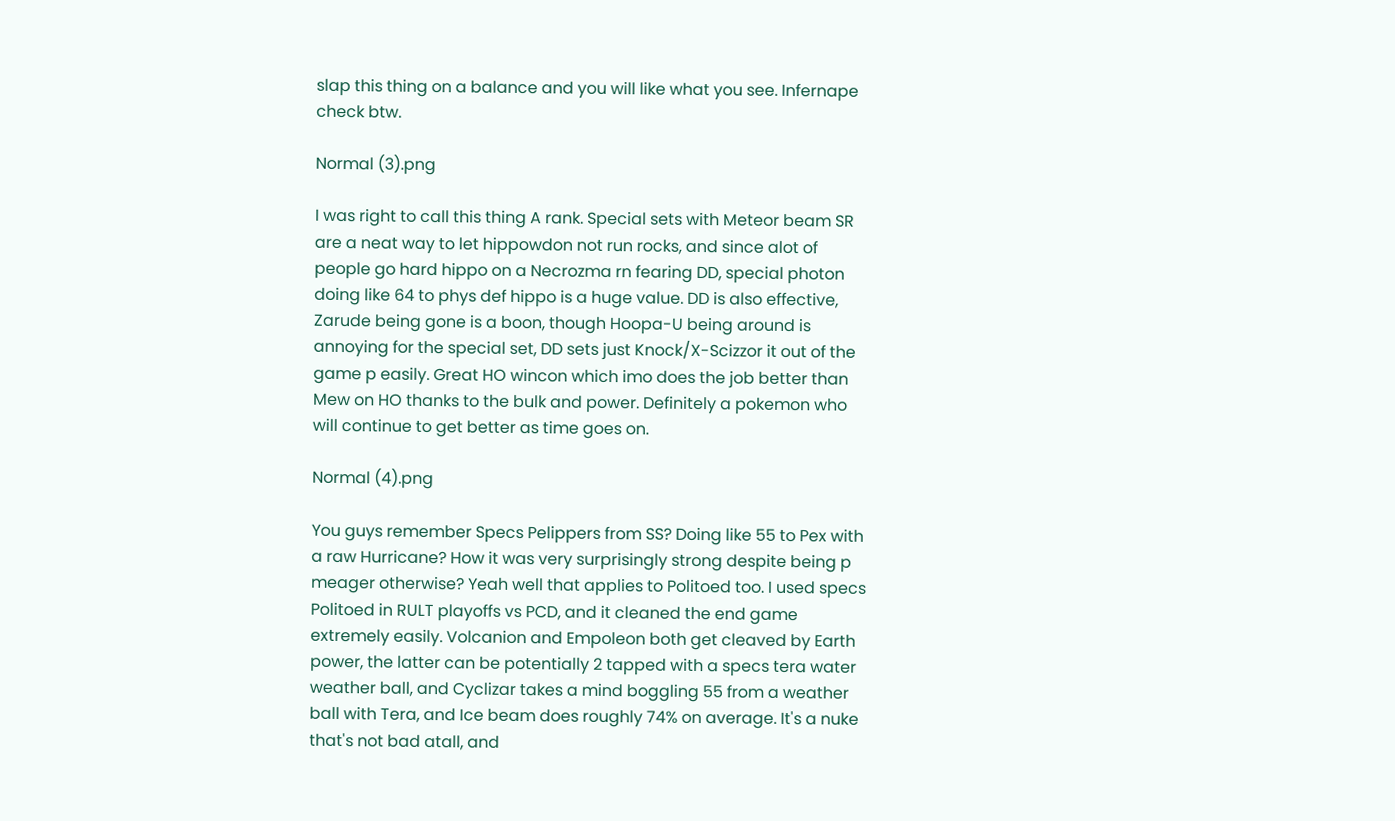slap this thing on a balance and you will like what you see. Infernape check btw.

Normal (3).png

I was right to call this thing A rank. Special sets with Meteor beam SR are a neat way to let hippowdon not run rocks, and since alot of people go hard hippo on a Necrozma rn fearing DD, special photon doing like 64 to phys def hippo is a huge value. DD is also effective, Zarude being gone is a boon, though Hoopa-U being around is annoying for the special set, DD sets just Knock/X-Scizzor it out of the game p easily. Great HO wincon which imo does the job better than Mew on HO thanks to the bulk and power. Definitely a pokemon who will continue to get better as time goes on.

Normal (4).png

You guys remember Specs Pelippers from SS? Doing like 55 to Pex with a raw Hurricane? How it was very surprisingly strong despite being p meager otherwise? Yeah well that applies to Politoed too. I used specs Politoed in RULT playoffs vs PCD, and it cleaned the end game extremely easily. Volcanion and Empoleon both get cleaved by Earth power, the latter can be potentially 2 tapped with a specs tera water weather ball, and Cyclizar takes a mind boggling 55 from a weather ball with Tera, and Ice beam does roughly 74% on average. It's a nuke that's not bad atall, and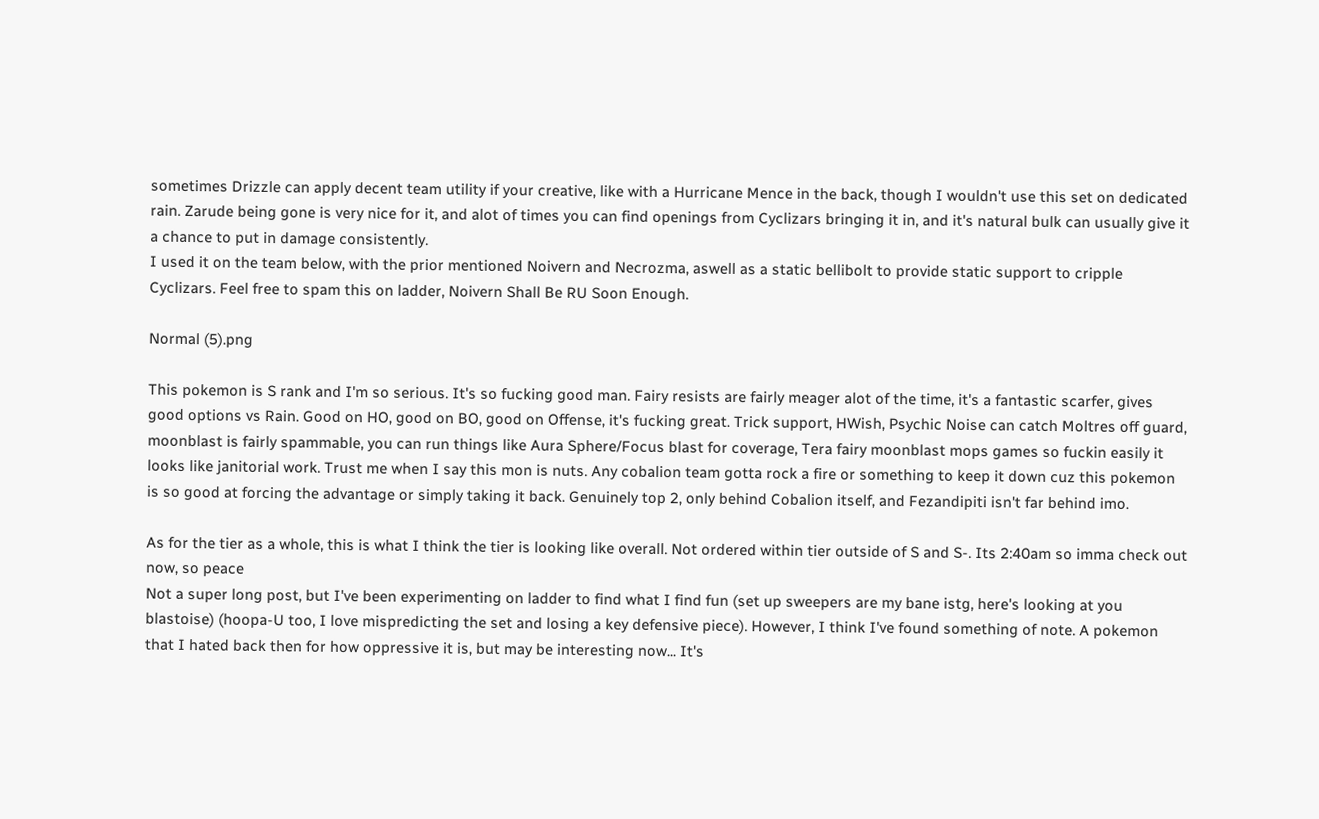sometimes Drizzle can apply decent team utility if your creative, like with a Hurricane Mence in the back, though I wouldn't use this set on dedicated rain. Zarude being gone is very nice for it, and alot of times you can find openings from Cyclizars bringing it in, and it's natural bulk can usually give it a chance to put in damage consistently.
I used it on the team below, with the prior mentioned Noivern and Necrozma, aswell as a static bellibolt to provide static support to cripple Cyclizars. Feel free to spam this on ladder, Noivern Shall Be RU Soon Enough.

Normal (5).png

This pokemon is S rank and I'm so serious. It's so fucking good man. Fairy resists are fairly meager alot of the time, it's a fantastic scarfer, gives good options vs Rain. Good on HO, good on BO, good on Offense, it's fucking great. Trick support, HWish, Psychic Noise can catch Moltres off guard, moonblast is fairly spammable, you can run things like Aura Sphere/Focus blast for coverage, Tera fairy moonblast mops games so fuckin easily it looks like janitorial work. Trust me when I say this mon is nuts. Any cobalion team gotta rock a fire or something to keep it down cuz this pokemon is so good at forcing the advantage or simply taking it back. Genuinely top 2, only behind Cobalion itself, and Fezandipiti isn't far behind imo.

As for the tier as a whole, this is what I think the tier is looking like overall. Not ordered within tier outside of S and S-. Its 2:40am so imma check out now, so peace
Not a super long post, but I've been experimenting on ladder to find what I find fun (set up sweepers are my bane istg, here's looking at you blastoise) (hoopa-U too, I love mispredicting the set and losing a key defensive piece). However, I think I've found something of note. A pokemon that I hated back then for how oppressive it is, but may be interesting now... It's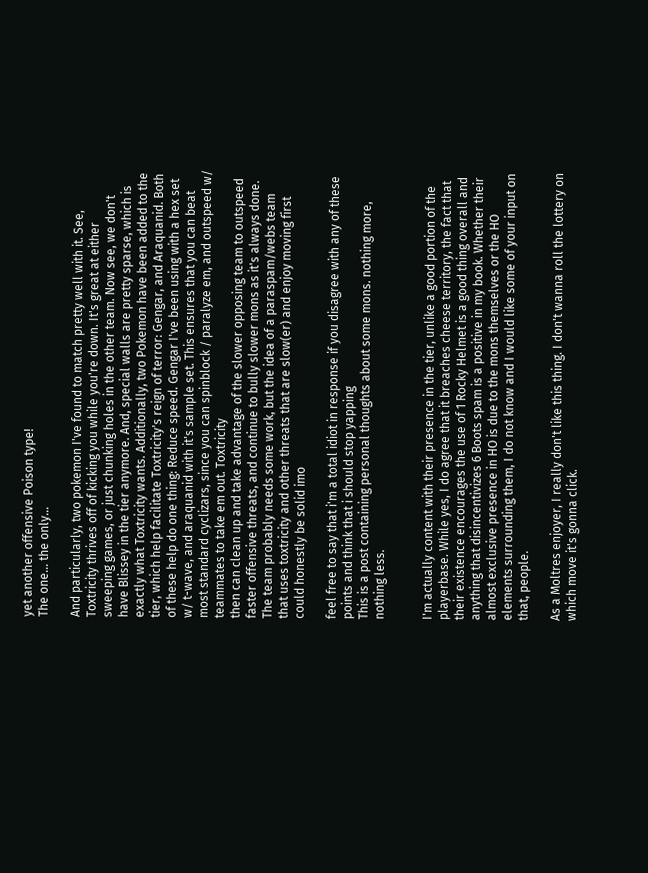yet another offensive Poison type!
The one... the only...

And particularly, two pokemon I've found to match pretty well with it. See, Toxtricity thrives off of kicking you while you're down. It's great at either sweeping games, or just chunking holes in the other team. Now see, we don't have Blissey in the tier anymore. And, special walls are pretty sparse, which is exactly what Toxtricity wants. Additionally, two Pokemon have been added to the tier, which help facilitate Toxtricity's reign of terror: Gengar, and Araquanid. Both of these help do one thing: Reduce speed. Gengar I've been using with a hex set w/ t-wave, and araquanid with it's sample set. This ensures that you can beat most standard cyclizars, since you can spinblock / paralyze em, and outspeed w/ teammates to take em out. Toxtricity
then can clean up and take advantage of the slower opposing team to outspeed faster offensive threats, and continue to bully slower mons as it's always done.
The team probably needs some work, but the idea of a paraspam/webs team that uses toxtricity and other threats that are slow(er) and enjoy moving first could honestly be solid imo

feel free to say that i'm a total idiot in response if you disagree with any of these points and think that i should stop yapping
This is a post containing personal thoughts about some mons. nothing more, nothing less.


I'm actually content with their presence in the tier, unlike a good portion of the playerbase. While yes, I do agree that it breaches cheese territory, the fact that their existence encourages the use of 1 Rocky Helmet is a good thing overall and anything that disincentivizes 6 Boots spam is a positive in my book. Whether their almost exclusive presence in HO is due to the mons themselves or the HO elements surrounding them, I do not know and I would like some of your input on that, people.

As a Moltres enjoyer, I really don't like this thing. I don't wanna roll the lottery on which move it's gonna click.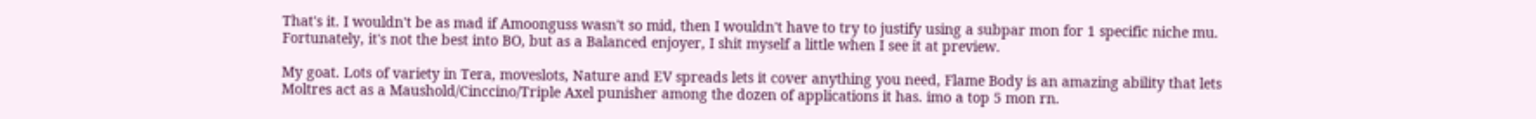That's it. I wouldn't be as mad if Amoonguss wasn't so mid, then I wouldn't have to try to justify using a subpar mon for 1 specific niche mu. Fortunately, it's not the best into BO, but as a Balanced enjoyer, I shit myself a little when I see it at preview.

My goat. Lots of variety in Tera, moveslots, Nature and EV spreads lets it cover anything you need, Flame Body is an amazing ability that lets Moltres act as a Maushold/Cinccino/Triple Axel punisher among the dozen of applications it has. imo a top 5 mon rn.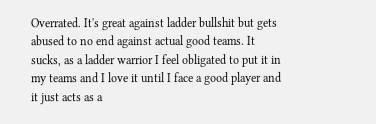Overrated. It's great against ladder bullshit but gets abused to no end against actual good teams. It sucks, as a ladder warrior I feel obligated to put it in my teams and I love it until I face a good player and it just acts as a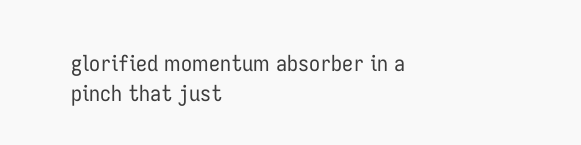glorified momentum absorber in a pinch that just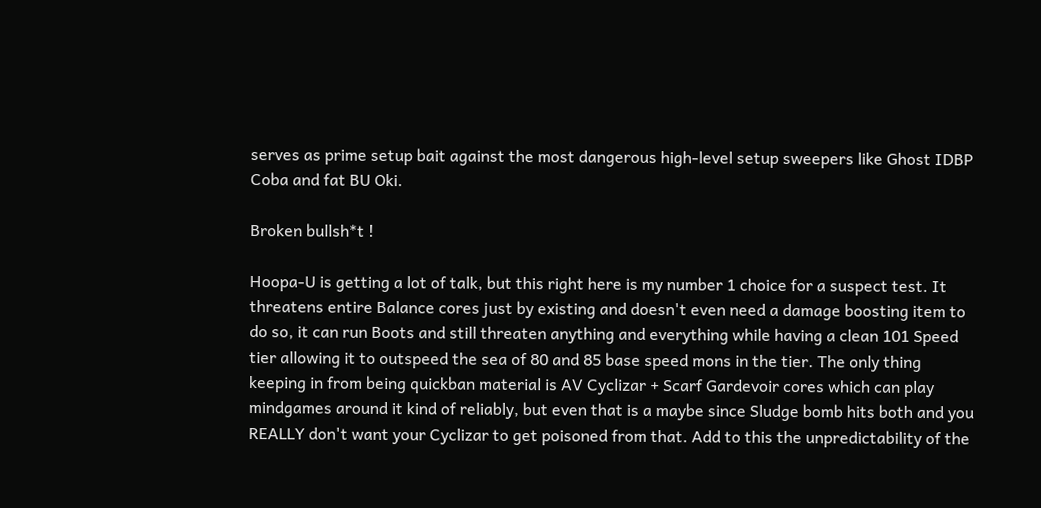serves as prime setup bait against the most dangerous high-level setup sweepers like Ghost IDBP Coba and fat BU Oki.

Broken bullsh*t !

Hoopa-U is getting a lot of talk, but this right here is my number 1 choice for a suspect test. It threatens entire Balance cores just by existing and doesn't even need a damage boosting item to do so, it can run Boots and still threaten anything and everything while having a clean 101 Speed tier allowing it to outspeed the sea of 80 and 85 base speed mons in the tier. The only thing keeping in from being quickban material is AV Cyclizar + Scarf Gardevoir cores which can play mindgames around it kind of reliably, but even that is a maybe since Sludge bomb hits both and you REALLY don't want your Cyclizar to get poisoned from that. Add to this the unpredictability of the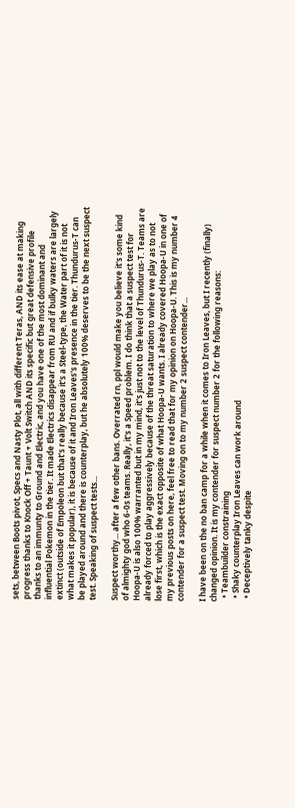sets, between Boots pivot, Specs and Nasty Plot, all with different Teras, AND its ease at making progress thanks to Knock Off + Taunt + Volt Switch AND its specific but great defensive profile thanks to an immunty to Ground and Electric, and you have one of the most dominant and influential Pokemon in the tier. It made Electrics disappear from RU and if bulky waters are largely extinct (outside of Empoleon but that's really because it's a Steel-type, the Water part of it is not what makes it popular), it is because of it and Iron Leaves's presence in the tier. Thundurus-T can be played around and there is counterplay, but he absolutely 100% deserves to be the next suspect test. Speaking of suspect tests...

Suspect worthy... after a few other bans. Overrated rn, ppl would make you believe it's some kind of almighty god who 6-0s teams. Really, it's a Speed problem. I do think that a suspect test for Hoopa-U is also 100% warranted but in my mind, it's just not to the level of Thundurus-T. Teams are already forced to play aggressively because of the threat saturation to where we play as to not lose first, which is the exact opposite of what Hoopa-U wants. I already covered Hoopa-U in one of my previous posts on here, feel free to read that for my opinion on Hoopa-U. This is my number 4 contender for a suspect test. Moving on to my number 2 suspect contender...

I have been on the no ban camp for a while when it comes to Iron Leaves, but I recently (finally) changed opinion. It is my contender for suspect number 2 for the following reasons:
  • Teambuilder constraining
  • Shaky counterplay Iron Leaves can work around
  • Deceptively tanky despite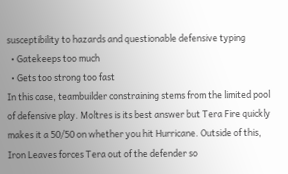susceptibility to hazards and questionable defensive typing
  • Gatekeeps too much
  • Gets too strong too fast
In this case, teambuilder constraining stems from the limited pool of defensive play. Moltres is its best answer but Tera Fire quickly makes it a 50/50 on whether you hit Hurricane. Outside of this, Iron Leaves forces Tera out of the defender so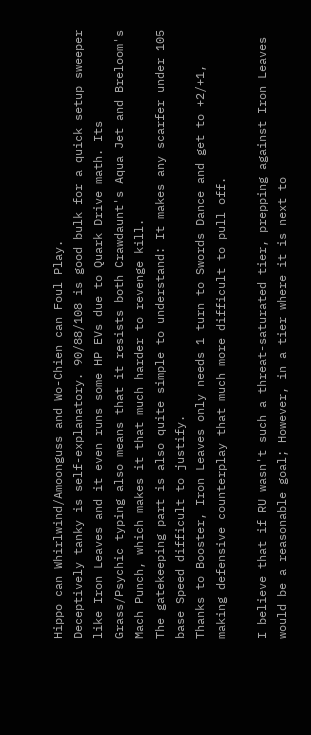Hippo can Whirlwind/Amoonguss and Wo-Chien can Foul Play.
Deceptively tanky is self-explanatory. 90/88/108 is good bulk for a quick setup sweeper like Iron Leaves and it even runs some HP EVs due to Quark Drive math. Its Grass/Psychic typing also means that it resists both Crawdaunt's Aqua Jet and Breloom's Mach Punch, which makes it that much harder to revenge kill.
The gatekeeping part is also quite simple to understand: It makes any scarfer under 105 base Speed difficult to justify.
Thanks to Booster, Iron Leaves only needs 1 turn to Swords Dance and get to +2/+1, making defensive counterplay that much more difficult to pull off.

I believe that if RU wasn't such a threat-saturated tier, prepping against Iron Leaves would be a reasonable goal; However, in a tier where it is next to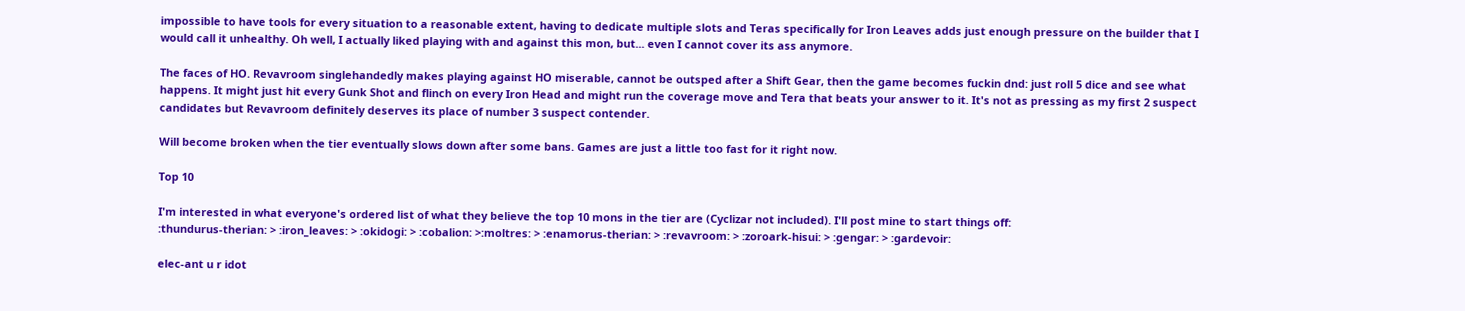impossible to have tools for every situation to a reasonable extent, having to dedicate multiple slots and Teras specifically for Iron Leaves adds just enough pressure on the builder that I would call it unhealthy. Oh well, I actually liked playing with and against this mon, but... even I cannot cover its ass anymore.

The faces of HO. Revavroom singlehandedly makes playing against HO miserable, cannot be outsped after a Shift Gear, then the game becomes fuckin dnd: just roll 5 dice and see what happens. It might just hit every Gunk Shot and flinch on every Iron Head and might run the coverage move and Tera that beats your answer to it. It's not as pressing as my first 2 suspect candidates but Revavroom definitely deserves its place of number 3 suspect contender.

Will become broken when the tier eventually slows down after some bans. Games are just a little too fast for it right now.

Top 10

I'm interested in what everyone's ordered list of what they believe the top 10 mons in the tier are (Cyclizar not included). I'll post mine to start things off:
:thundurus-therian: > :iron_leaves: > :okidogi: > :cobalion: >:moltres: > :enamorus-therian: > :revavroom: > :zoroark-hisui: > :gengar: > :gardevoir:

elec-ant u r idot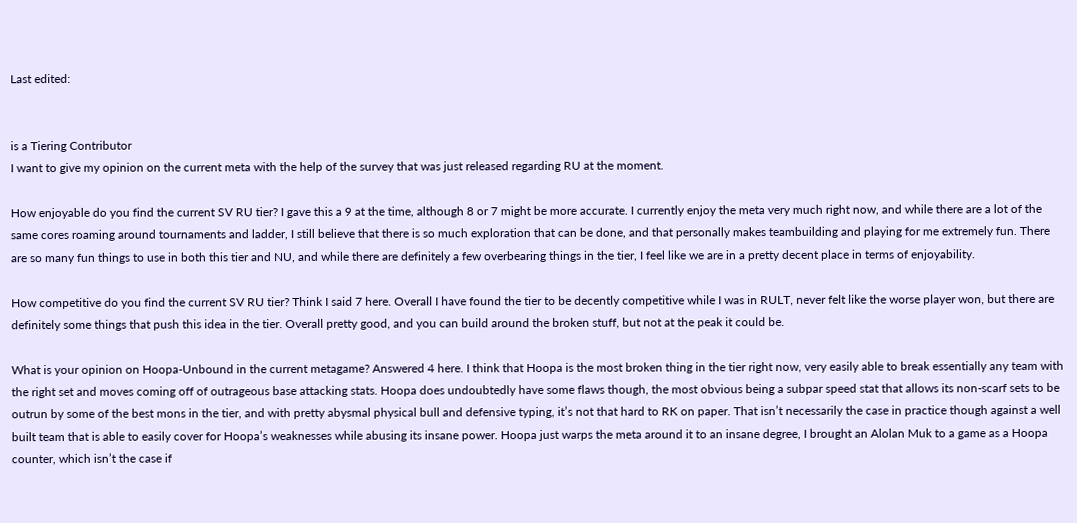Last edited:


is a Tiering Contributor
I want to give my opinion on the current meta with the help of the survey that was just released regarding RU at the moment.

How enjoyable do you find the current SV RU tier? I gave this a 9 at the time, although 8 or 7 might be more accurate. I currently enjoy the meta very much right now, and while there are a lot of the same cores roaming around tournaments and ladder, I still believe that there is so much exploration that can be done, and that personally makes teambuilding and playing for me extremely fun. There are so many fun things to use in both this tier and NU, and while there are definitely a few overbearing things in the tier, I feel like we are in a pretty decent place in terms of enjoyability.

How competitive do you find the current SV RU tier? Think I said 7 here. Overall I have found the tier to be decently competitive while I was in RULT, never felt like the worse player won, but there are definitely some things that push this idea in the tier. Overall pretty good, and you can build around the broken stuff, but not at the peak it could be.

What is your opinion on Hoopa-Unbound in the current metagame? Answered 4 here. I think that Hoopa is the most broken thing in the tier right now, very easily able to break essentially any team with the right set and moves coming off of outrageous base attacking stats. Hoopa does undoubtedly have some flaws though, the most obvious being a subpar speed stat that allows its non-scarf sets to be outrun by some of the best mons in the tier, and with pretty abysmal physical bull and defensive typing, it’s not that hard to RK on paper. That isn’t necessarily the case in practice though against a well built team that is able to easily cover for Hoopa’s weaknesses while abusing its insane power. Hoopa just warps the meta around it to an insane degree, I brought an Alolan Muk to a game as a Hoopa counter, which isn’t the case if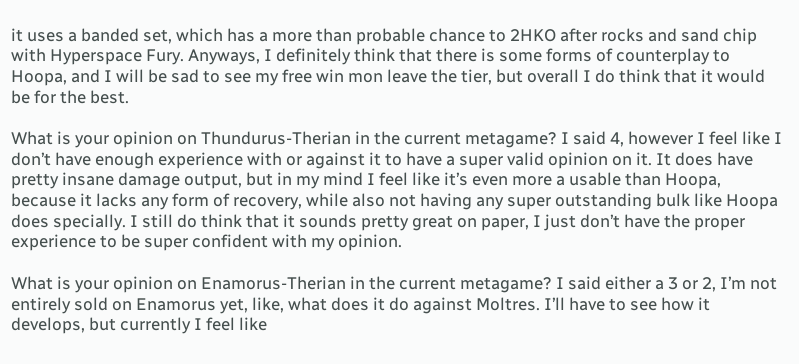it uses a banded set, which has a more than probable chance to 2HKO after rocks and sand chip with Hyperspace Fury. Anyways, I definitely think that there is some forms of counterplay to Hoopa, and I will be sad to see my free win mon leave the tier, but overall I do think that it would be for the best.

What is your opinion on Thundurus-Therian in the current metagame? I said 4, however I feel like I don’t have enough experience with or against it to have a super valid opinion on it. It does have pretty insane damage output, but in my mind I feel like it’s even more a usable than Hoopa, because it lacks any form of recovery, while also not having any super outstanding bulk like Hoopa does specially. I still do think that it sounds pretty great on paper, I just don’t have the proper experience to be super confident with my opinion.

What is your opinion on Enamorus-Therian in the current metagame? I said either a 3 or 2, I’m not entirely sold on Enamorus yet, like, what does it do against Moltres. I’ll have to see how it develops, but currently I feel like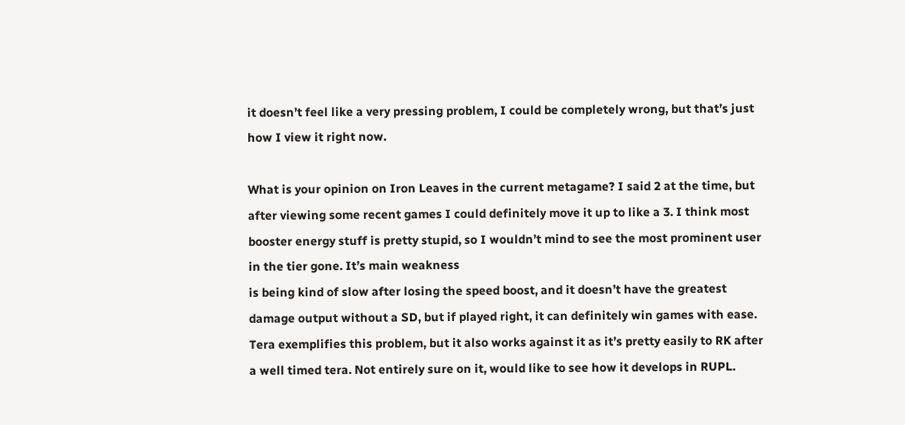it doesn’t feel like a very pressing problem, I could be completely wrong, but that’s just how I view it right now.

What is your opinion on Iron Leaves in the current metagame? I said 2 at the time, but after viewing some recent games I could definitely move it up to like a 3. I think most booster energy stuff is pretty stupid, so I wouldn’t mind to see the most prominent user in the tier gone. It’s main weakness
is being kind of slow after losing the speed boost, and it doesn’t have the greatest damage output without a SD, but if played right, it can definitely win games with ease. Tera exemplifies this problem, but it also works against it as it’s pretty easily to RK after a well timed tera. Not entirely sure on it, would like to see how it develops in RUPL.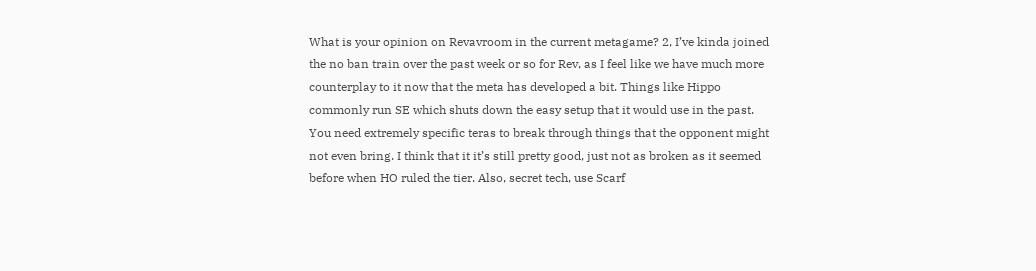What is your opinion on Revavroom in the current metagame? 2, I’ve kinda joined the no ban train over the past week or so for Rev, as I feel like we have much more counterplay to it now that the meta has developed a bit. Things like Hippo commonly run SE which shuts down the easy setup that it would use in the past. You need extremely specific teras to break through things that the opponent might not even bring. I think that it it’s still pretty good, just not as broken as it seemed before when HO ruled the tier. Also, secret tech, use Scarf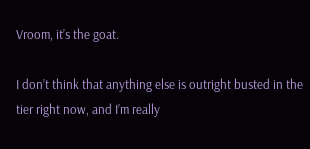Vroom, it’s the goat.

I don’t think that anything else is outright busted in the tier right now, and I’m really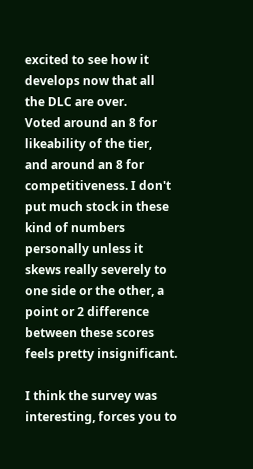excited to see how it develops now that all the DLC are over.
Voted around an 8 for likeability of the tier, and around an 8 for competitiveness. I don't put much stock in these kind of numbers personally unless it skews really severely to one side or the other, a point or 2 difference between these scores feels pretty insignificant.

I think the survey was interesting, forces you to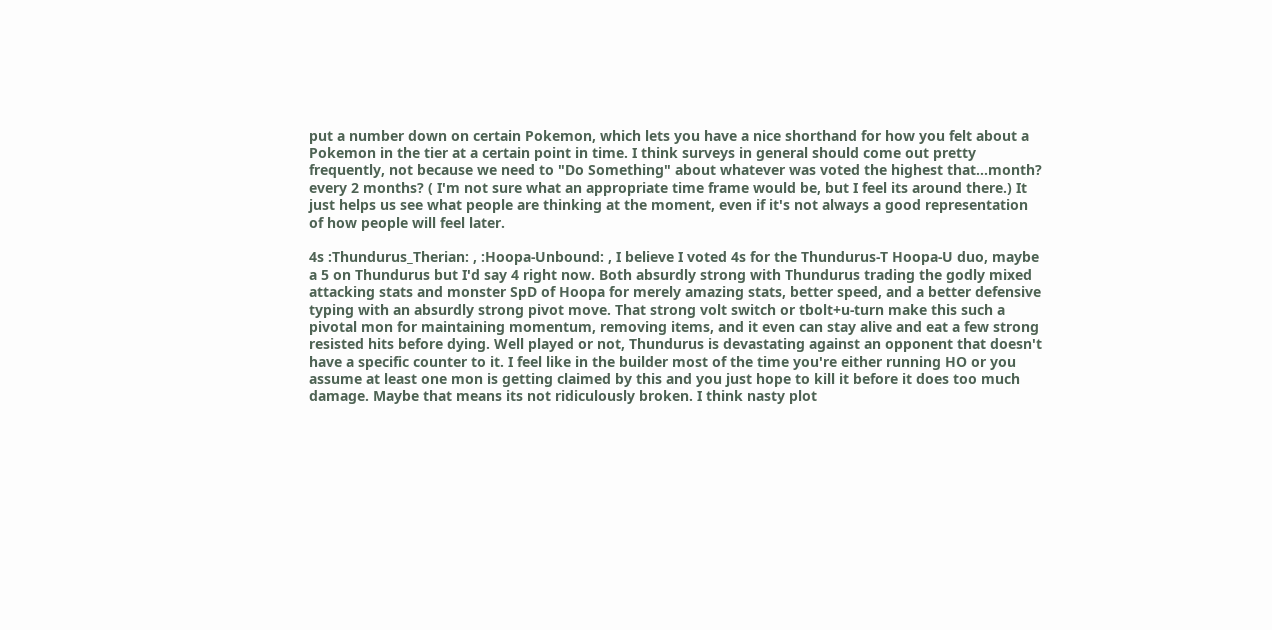put a number down on certain Pokemon, which lets you have a nice shorthand for how you felt about a Pokemon in the tier at a certain point in time. I think surveys in general should come out pretty frequently, not because we need to "Do Something" about whatever was voted the highest that...month? every 2 months? ( I'm not sure what an appropriate time frame would be, but I feel its around there.) It just helps us see what people are thinking at the moment, even if it's not always a good representation of how people will feel later.

4s :Thundurus_Therian: , :Hoopa-Unbound: , I believe I voted 4s for the Thundurus-T Hoopa-U duo, maybe a 5 on Thundurus but I'd say 4 right now. Both absurdly strong with Thundurus trading the godly mixed attacking stats and monster SpD of Hoopa for merely amazing stats, better speed, and a better defensive typing with an absurdly strong pivot move. That strong volt switch or tbolt+u-turn make this such a pivotal mon for maintaining momentum, removing items, and it even can stay alive and eat a few strong resisted hits before dying. Well played or not, Thundurus is devastating against an opponent that doesn't have a specific counter to it. I feel like in the builder most of the time you're either running HO or you assume at least one mon is getting claimed by this and you just hope to kill it before it does too much damage. Maybe that means its not ridiculously broken. I think nasty plot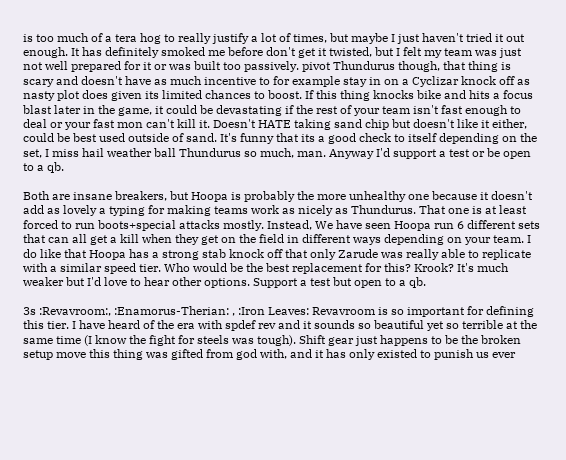is too much of a tera hog to really justify a lot of times, but maybe I just haven't tried it out enough. It has definitely smoked me before don't get it twisted, but I felt my team was just not well prepared for it or was built too passively. pivot Thundurus though, that thing is scary and doesn't have as much incentive to for example stay in on a Cyclizar knock off as nasty plot does given its limited chances to boost. If this thing knocks bike and hits a focus blast later in the game, it could be devastating if the rest of your team isn't fast enough to deal or your fast mon can't kill it. Doesn't HATE taking sand chip but doesn't like it either, could be best used outside of sand. It's funny that its a good check to itself depending on the set, I miss hail weather ball Thundurus so much, man. Anyway I'd support a test or be open to a qb.

Both are insane breakers, but Hoopa is probably the more unhealthy one because it doesn't add as lovely a typing for making teams work as nicely as Thundurus. That one is at least forced to run boots+special attacks mostly. Instead, We have seen Hoopa run 6 different sets that can all get a kill when they get on the field in different ways depending on your team. I do like that Hoopa has a strong stab knock off that only Zarude was really able to replicate with a similar speed tier. Who would be the best replacement for this? Krook? It's much weaker but I'd love to hear other options. Support a test but open to a qb.

3s :Revavroom:, :Enamorus-Therian: , :Iron Leaves: Revavroom is so important for defining this tier. I have heard of the era with spdef rev and it sounds so beautiful yet so terrible at the same time (I know the fight for steels was tough). Shift gear just happens to be the broken setup move this thing was gifted from god with, and it has only existed to punish us ever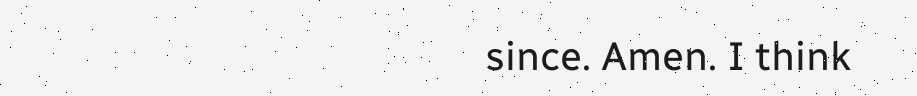since. Amen. I think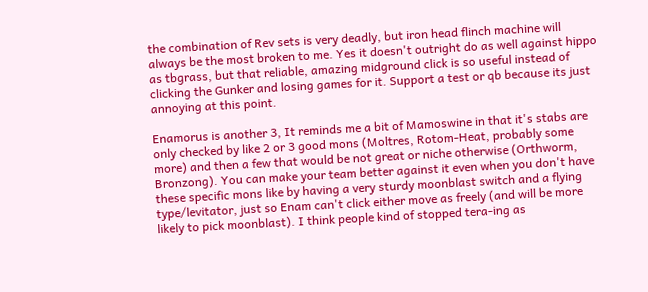the combination of Rev sets is very deadly, but iron head flinch machine will always be the most broken to me. Yes it doesn't outright do as well against hippo as tbgrass, but that reliable, amazing midground click is so useful instead of clicking the Gunker and losing games for it. Support a test or qb because its just annoying at this point.

Enamorus is another 3, It reminds me a bit of Mamoswine in that it's stabs are only checked by like 2 or 3 good mons (Moltres, Rotom-Heat, probably some more) and then a few that would be not great or niche otherwise (Orthworm, Bronzong). You can make your team better against it even when you don't have these specific mons like by having a very sturdy moonblast switch and a flying type/levitator, just so Enam can't click either move as freely (and will be more likely to pick moonblast). I think people kind of stopped tera-ing as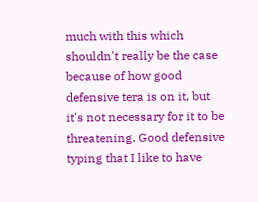much with this which shouldn't really be the case because of how good defensive tera is on it, but it's not necessary for it to be threatening. Good defensive typing that I like to have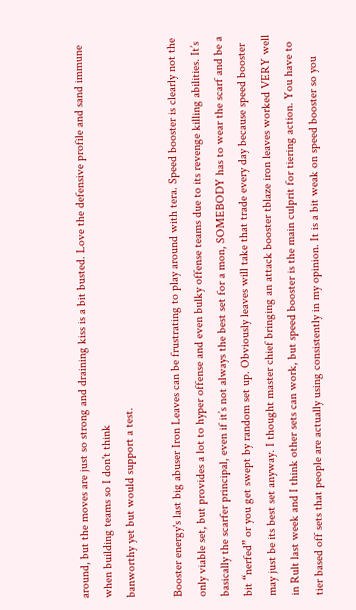around, but the moves are just so strong and draining kiss is a bit busted. Love the defensive profile and sand immune when building teams so I don't think
banworthy yet but would support a test.

Booster energy's last big abuser Iron Leaves can be frustrating to play around with tera. Speed booster is clearly not the only viable set, but provides a lot to hyper offense and even bulky offense teams due to its revenge killing abilities. It’s basically the scarfer principal, even if it’s not always the best set for a mon, SOMEBODY has to wear the scarf and be a bit “nerfed” or you get swept by random set up. Obviously leaves will take that trade every day because speed booster may just be its best set anyway. I thought master chief bringing an attack booster tblaze iron leaves worked VERY well in Rult last week and I think other sets can work, but speed booster is the main culprit for tiering action. You have to tier based off sets that people are actually using consistently in my opinion. It is a bit weak on speed booster so you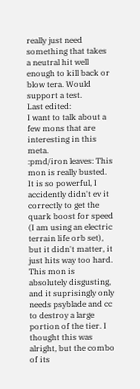really just need something that takes a neutral hit well enough to kill back or blow tera. Would support a test.
Last edited:
I want to talk about a few mons that are interesting in this meta.
:pmd/iron leaves: This mon is really busted. It is so powerful, I accidently didn't ev it correctly to get the quark boost for speed (I am using an electric terrain life orb set), but it didn't matter, it just hits way too hard. This mon is absolutely disgusting, and it suprisingly only needs psyblade and cc to destroy a large portion of the tier. I thought this was alright, but the combo of its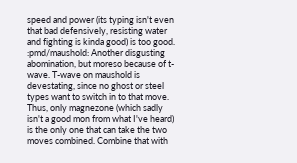speed and power (its typing isn't even that bad defensively, resisting water and fighting is kinda good) is too good.
:pmd/maushold: Another disgusting abomination, but moreso because of t-wave. T-wave on maushold is devestating, since no ghost or steel types want to switch in to that move. Thus, only magnezone (which sadly isn't a good mon from what I've heard) is the only one that can take the two moves combined. Combine that with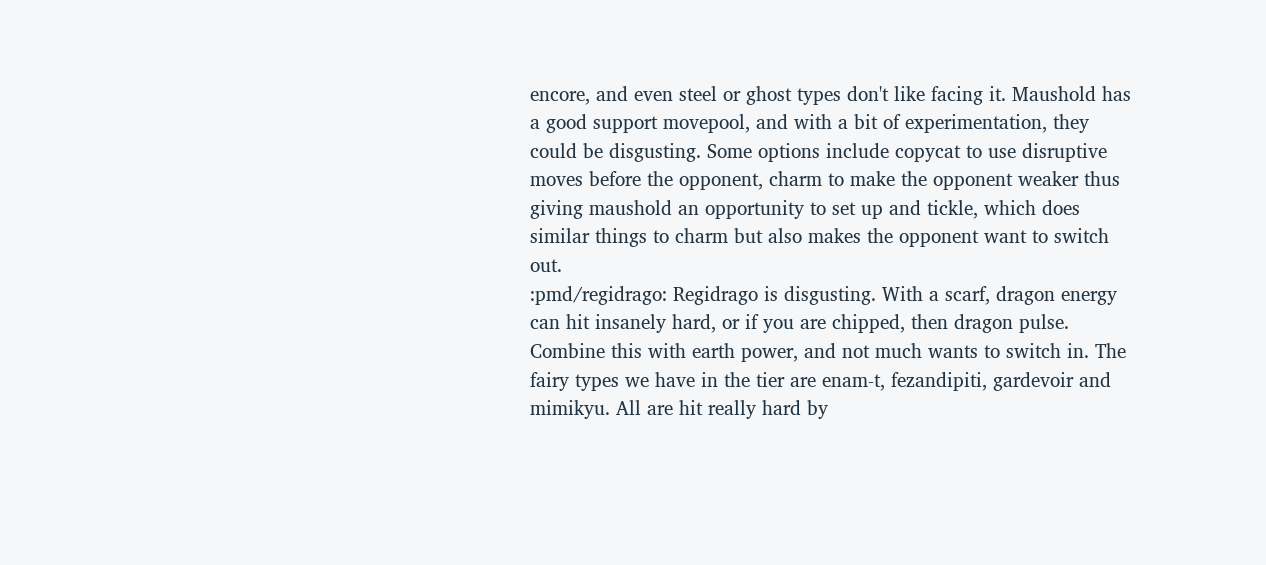encore, and even steel or ghost types don't like facing it. Maushold has a good support movepool, and with a bit of experimentation, they could be disgusting. Some options include copycat to use disruptive moves before the opponent, charm to make the opponent weaker thus giving maushold an opportunity to set up and tickle, which does similar things to charm but also makes the opponent want to switch out.
:pmd/regidrago: Regidrago is disgusting. With a scarf, dragon energy can hit insanely hard, or if you are chipped, then dragon pulse. Combine this with earth power, and not much wants to switch in. The fairy types we have in the tier are enam-t, fezandipiti, gardevoir and mimikyu. All are hit really hard by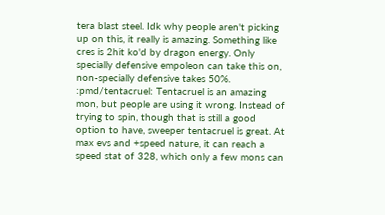tera blast steel. Idk why people aren't picking up on this, it really is amazing. Something like cres is 2hit ko'd by dragon energy. Only specially defensive empoleon can take this on, non-specially defensive takes 50%.
:pmd/tentacruel: Tentacruel is an amazing mon, but people are using it wrong. Instead of trying to spin, though that is still a good option to have, sweeper tentacruel is great. At max evs and +speed nature, it can reach a speed stat of 328, which only a few mons can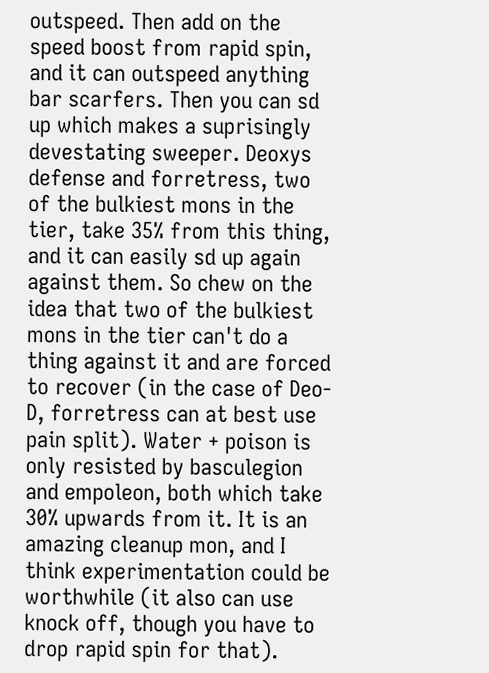outspeed. Then add on the speed boost from rapid spin, and it can outspeed anything bar scarfers. Then you can sd up which makes a suprisingly devestating sweeper. Deoxys defense and forretress, two of the bulkiest mons in the tier, take 35% from this thing, and it can easily sd up again against them. So chew on the idea that two of the bulkiest mons in the tier can't do a thing against it and are forced to recover (in the case of Deo-D, forretress can at best use pain split). Water + poison is only resisted by basculegion and empoleon, both which take 30% upwards from it. It is an amazing cleanup mon, and I think experimentation could be worthwhile (it also can use knock off, though you have to drop rapid spin for that).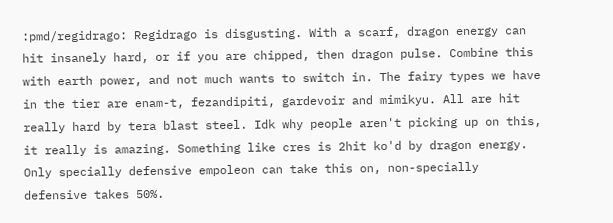:pmd/regidrago: Regidrago is disgusting. With a scarf, dragon energy can hit insanely hard, or if you are chipped, then dragon pulse. Combine this with earth power, and not much wants to switch in. The fairy types we have in the tier are enam-t, fezandipiti, gardevoir and mimikyu. All are hit really hard by tera blast steel. Idk why people aren't picking up on this, it really is amazing. Something like cres is 2hit ko'd by dragon energy. Only specially defensive empoleon can take this on, non-specially defensive takes 50%.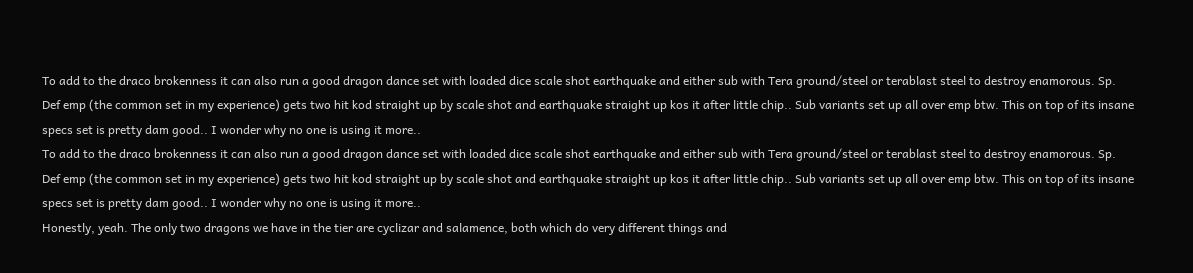To add to the draco brokenness it can also run a good dragon dance set with loaded dice scale shot earthquake and either sub with Tera ground/steel or terablast steel to destroy enamorous. Sp. Def emp (the common set in my experience) gets two hit kod straight up by scale shot and earthquake straight up kos it after little chip.. Sub variants set up all over emp btw. This on top of its insane specs set is pretty dam good.. I wonder why no one is using it more..
To add to the draco brokenness it can also run a good dragon dance set with loaded dice scale shot earthquake and either sub with Tera ground/steel or terablast steel to destroy enamorous. Sp. Def emp (the common set in my experience) gets two hit kod straight up by scale shot and earthquake straight up kos it after little chip.. Sub variants set up all over emp btw. This on top of its insane specs set is pretty dam good.. I wonder why no one is using it more..
Honestly, yeah. The only two dragons we have in the tier are cyclizar and salamence, both which do very different things and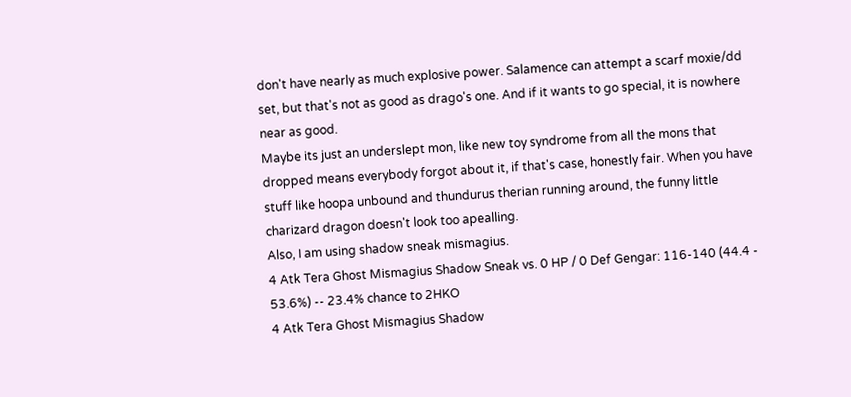don't have nearly as much explosive power. Salamence can attempt a scarf moxie/dd set, but that's not as good as drago's one. And if it wants to go special, it is nowhere near as good.
Maybe its just an underslept mon, like new toy syndrome from all the mons that dropped means everybody forgot about it, if that's case, honestly fair. When you have stuff like hoopa unbound and thundurus therian running around, the funny little charizard dragon doesn't look too apealling.
Also, I am using shadow sneak mismagius.
4 Atk Tera Ghost Mismagius Shadow Sneak vs. 0 HP / 0 Def Gengar: 116-140 (44.4 - 53.6%) -- 23.4% chance to 2HKO
4 Atk Tera Ghost Mismagius Shadow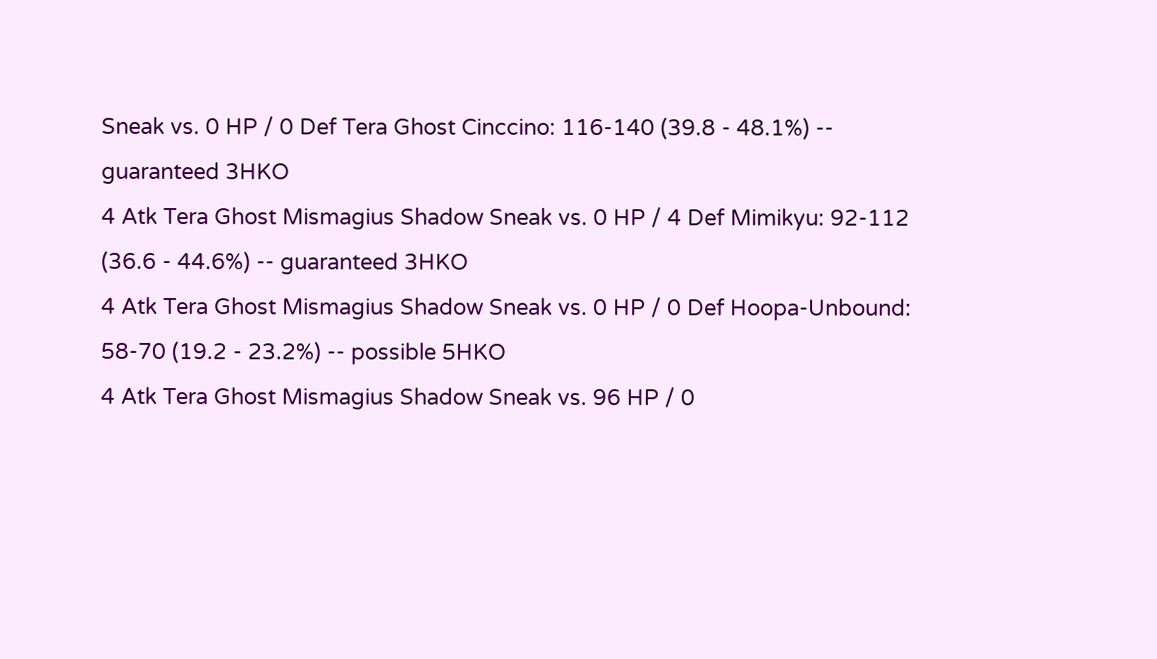Sneak vs. 0 HP / 0 Def Tera Ghost Cinccino: 116-140 (39.8 - 48.1%) -- guaranteed 3HKO
4 Atk Tera Ghost Mismagius Shadow Sneak vs. 0 HP / 4 Def Mimikyu: 92-112 (36.6 - 44.6%) -- guaranteed 3HKO
4 Atk Tera Ghost Mismagius Shadow Sneak vs. 0 HP / 0 Def Hoopa-Unbound: 58-70 (19.2 - 23.2%) -- possible 5HKO
4 Atk Tera Ghost Mismagius Shadow Sneak vs. 96 HP / 0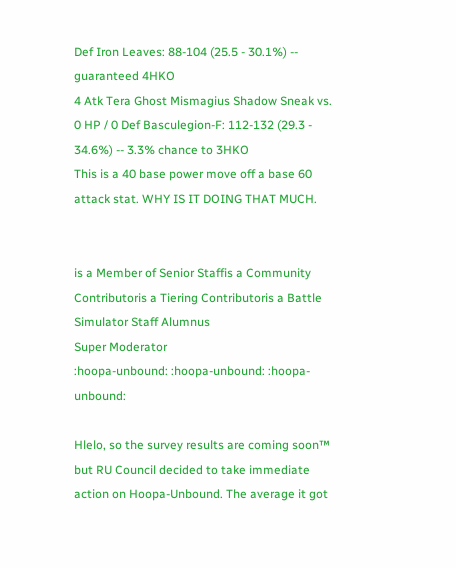Def Iron Leaves: 88-104 (25.5 - 30.1%) -- guaranteed 4HKO
4 Atk Tera Ghost Mismagius Shadow Sneak vs. 0 HP / 0 Def Basculegion-F: 112-132 (29.3 - 34.6%) -- 3.3% chance to 3HKO
This is a 40 base power move off a base 60 attack stat. WHY IS IT DOING THAT MUCH.


is a Member of Senior Staffis a Community Contributoris a Tiering Contributoris a Battle Simulator Staff Alumnus
Super Moderator
:hoopa-unbound: :hoopa-unbound: :hoopa-unbound:

Hlelo, so the survey results are coming soon™ but RU Council decided to take immediate action on Hoopa-Unbound. The average it got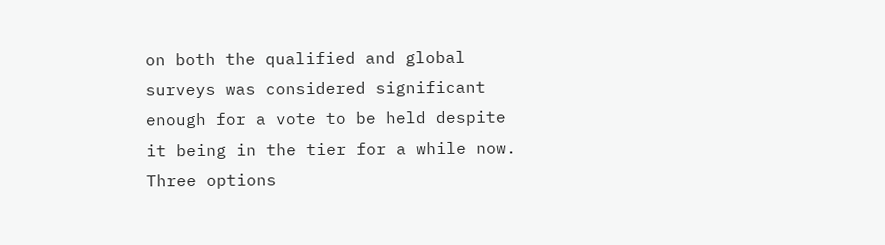on both the qualified and global surveys was considered significant enough for a vote to be held despite it being in the tier for a while now. Three options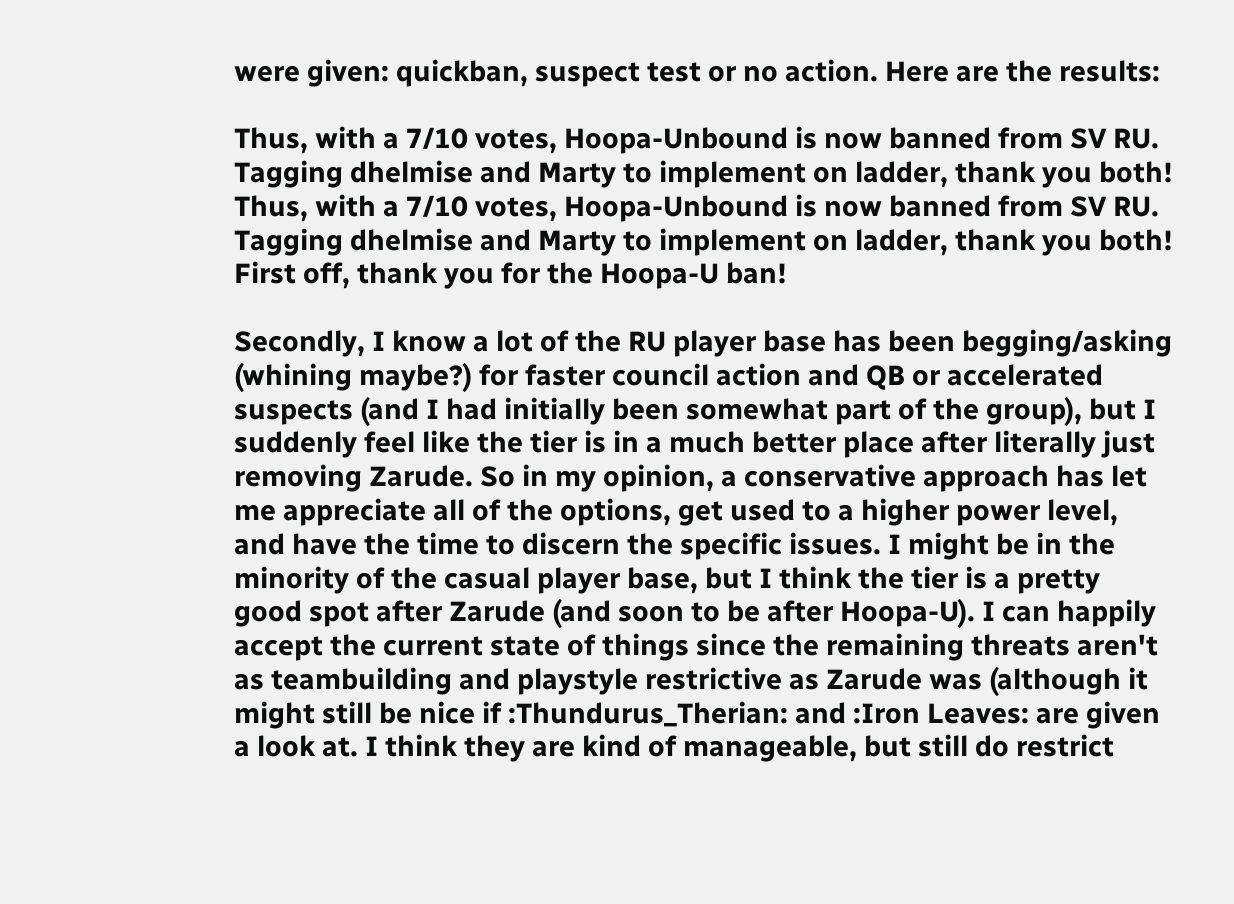were given: quickban, suspect test or no action. Here are the results:

Thus, with a 7/10 votes, Hoopa-Unbound is now banned from SV RU. Tagging dhelmise and Marty to implement on ladder, thank you both!
Thus, with a 7/10 votes, Hoopa-Unbound is now banned from SV RU. Tagging dhelmise and Marty to implement on ladder, thank you both!
First off, thank you for the Hoopa-U ban!

Secondly, I know a lot of the RU player base has been begging/asking (whining maybe?) for faster council action and QB or accelerated suspects (and I had initially been somewhat part of the group), but I suddenly feel like the tier is in a much better place after literally just removing Zarude. So in my opinion, a conservative approach has let me appreciate all of the options, get used to a higher power level, and have the time to discern the specific issues. I might be in the minority of the casual player base, but I think the tier is a pretty good spot after Zarude (and soon to be after Hoopa-U). I can happily accept the current state of things since the remaining threats aren't as teambuilding and playstyle restrictive as Zarude was (although it might still be nice if :Thundurus_Therian: and :Iron Leaves: are given a look at. I think they are kind of manageable, but still do restrict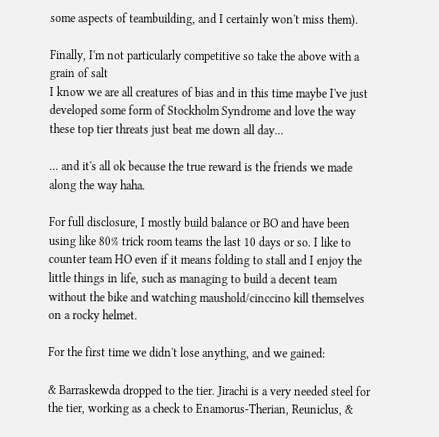some aspects of teambuilding, and I certainly won't miss them).

Finally, I'm not particularly competitive so take the above with a grain of salt
I know we are all creatures of bias and in this time maybe I've just developed some form of Stockholm Syndrome and love the way these top tier threats just beat me down all day...

... and it's all ok because the true reward is the friends we made along the way haha.

For full disclosure, I mostly build balance or BO and have been using like 80% trick room teams the last 10 days or so. I like to counter team HO even if it means folding to stall and I enjoy the little things in life, such as managing to build a decent team without the bike and watching maushold/cinccino kill themselves on a rocky helmet.

For the first time we didn't lose anything, and we gained:

& Barraskewda dropped to the tier. Jirachi is a very needed steel for the tier, working as a check to Enamorus-Therian, Reuniclus, &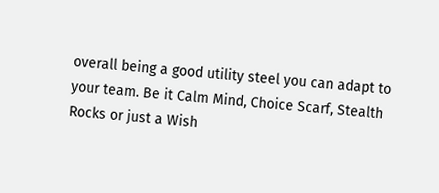overall being a good utility steel you can adapt to your team. Be it Calm Mind, Choice Scarf, Stealth Rocks or just a Wish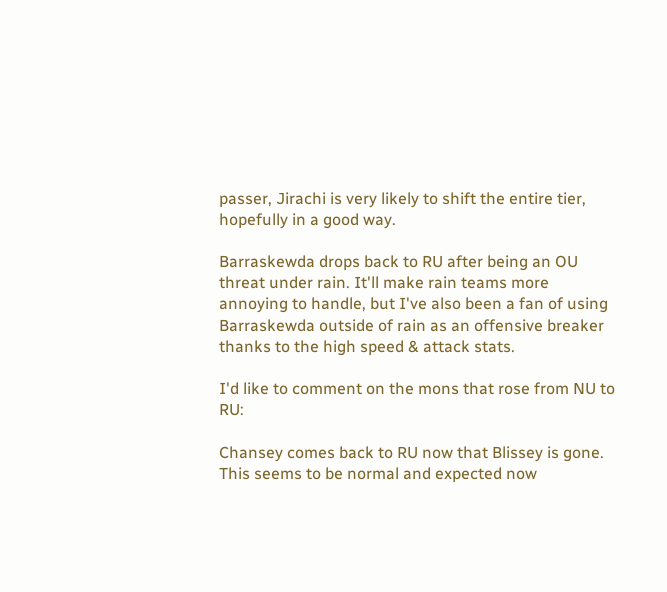passer, Jirachi is very likely to shift the entire tier, hopefully in a good way.

Barraskewda drops back to RU after being an OU threat under rain. It'll make rain teams more annoying to handle, but I've also been a fan of using Barraskewda outside of rain as an offensive breaker thanks to the high speed & attack stats.

I'd like to comment on the mons that rose from NU to RU:

Chansey comes back to RU now that Blissey is gone. This seems to be normal and expected now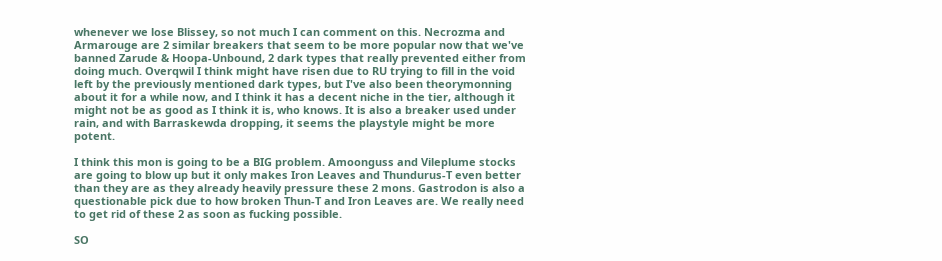whenever we lose Blissey, so not much I can comment on this. Necrozma and Armarouge are 2 similar breakers that seem to be more popular now that we've banned Zarude & Hoopa-Unbound, 2 dark types that really prevented either from doing much. Overqwil I think might have risen due to RU trying to fill in the void left by the previously mentioned dark types, but I've also been theorymonning about it for a while now, and I think it has a decent niche in the tier, although it might not be as good as I think it is, who knows. It is also a breaker used under rain, and with Barraskewda dropping, it seems the playstyle might be more potent.

I think this mon is going to be a BIG problem. Amoonguss and Vileplume stocks are going to blow up but it only makes Iron Leaves and Thundurus-T even better than they are as they already heavily pressure these 2 mons. Gastrodon is also a questionable pick due to how broken Thun-T and Iron Leaves are. We really need to get rid of these 2 as soon as fucking possible.

SO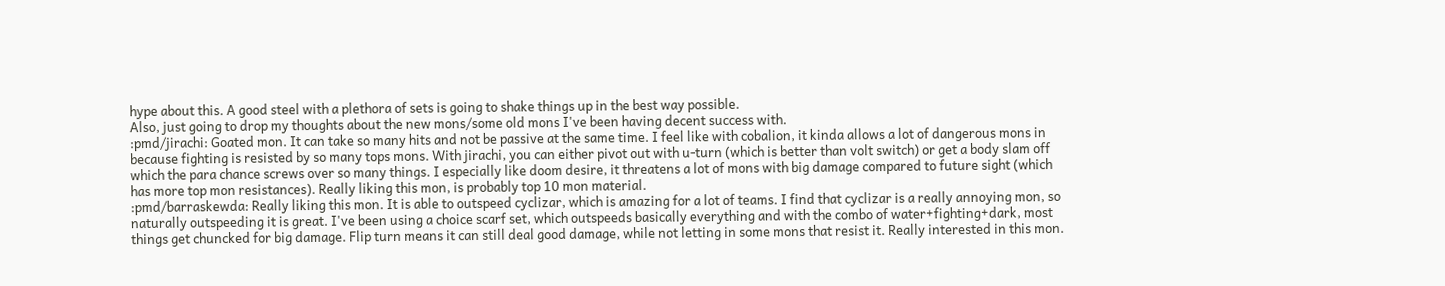hype about this. A good steel with a plethora of sets is going to shake things up in the best way possible.
Also, just going to drop my thoughts about the new mons/some old mons I've been having decent success with.
:pmd/jirachi: Goated mon. It can take so many hits and not be passive at the same time. I feel like with cobalion, it kinda allows a lot of dangerous mons in because fighting is resisted by so many tops mons. With jirachi, you can either pivot out with u-turn (which is better than volt switch) or get a body slam off which the para chance screws over so many things. I especially like doom desire, it threatens a lot of mons with big damage compared to future sight (which has more top mon resistances). Really liking this mon, is probably top 10 mon material.
:pmd/barraskewda: Really liking this mon. It is able to outspeed cyclizar, which is amazing for a lot of teams. I find that cyclizar is a really annoying mon, so naturally outspeeding it is great. I've been using a choice scarf set, which outspeeds basically everything and with the combo of water+fighting+dark, most things get chuncked for big damage. Flip turn means it can still deal good damage, while not letting in some mons that resist it. Really interested in this mon.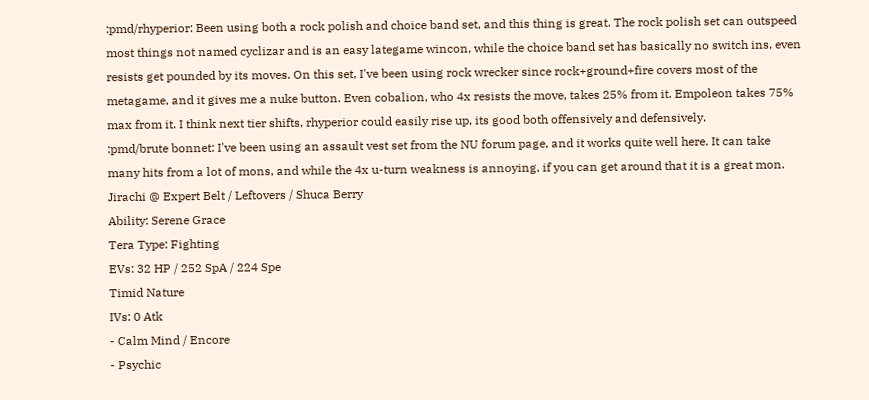:pmd/rhyperior: Been using both a rock polish and choice band set, and this thing is great. The rock polish set can outspeed most things not named cyclizar and is an easy lategame wincon, while the choice band set has basically no switch ins, even resists get pounded by its moves. On this set, I've been using rock wrecker since rock+ground+fire covers most of the metagame, and it gives me a nuke button. Even cobalion, who 4x resists the move, takes 25% from it. Empoleon takes 75% max from it. I think next tier shifts, rhyperior could easily rise up, its good both offensively and defensively.
:pmd/brute bonnet: I've been using an assault vest set from the NU forum page, and it works quite well here. It can take many hits from a lot of mons, and while the 4x u-turn weakness is annoying, if you can get around that it is a great mon.
Jirachi @ Expert Belt / Leftovers / Shuca Berry
Ability: Serene Grace
Tera Type: Fighting
EVs: 32 HP / 252 SpA / 224 Spe
Timid Nature
IVs: 0 Atk
- Calm Mind / Encore
- Psychic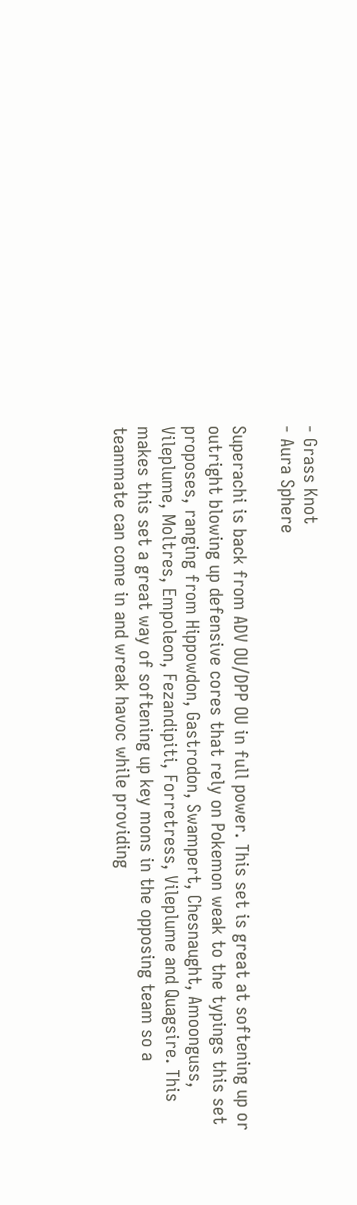- Grass Knot
- Aura Sphere

Superachi is back from ADV OU/DPP OU in full power. This set is great at softening up or outright blowing up defensive cores that rely on Pokemon weak to the typings this set proposes, ranging from Hippowdon, Gastrodon, Swampert, Chesnaught, Amoonguss, Vileplume, Moltres, Empoleon, Fezandipiti, Forretress, Vileplume and Quagsire. This makes this set a great way of softening up key mons in the opposing team so a teammate can come in and wreak havoc while providing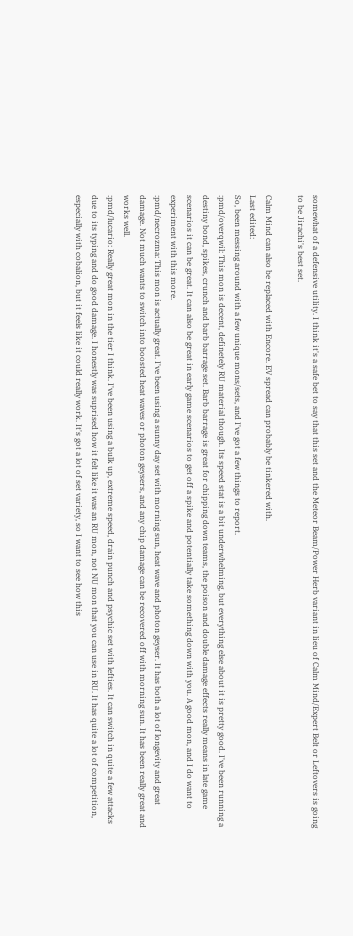somewhat of a defensive utility. I think it's a safe bet to say that this set and the Meteor Beam/Power Herb variant in lieu of Calm Mind/Expert Belt or Leftovers is going to be Jirachi's best set.

Calm Mind can also be replaced with Encore. EV spread can probably be tinkered with.
Last edited:
So, been messing around with a few unique mons/sets, and I've got a few things to report.
:pmd/overqwil: This mon is decent, definetely RU material though. Its speed stat is a bit underwhelming, but everything else about it is pretty good. I've been running a destiny bond, spikes, crunch and barb barrage set. Barb barrage is great for chipping down teams, the poison and double damage effects really means in late game scenarios it can be great. It can also be great in early game scenarios to get off a spike and potentially take something down with you. A good mon, and I do want to experiment with this more.
:pmd/necrozma: This mon is actually great. I've been using a sunny day set with morning sun, heat wave and photon geyser. It has both a lot of longevity and great damage. Not much wants to switch into boosted heat waves or photon geysers, and any chip damage can be recovered off with morning sun. It has been really great and works well.
:pmd/lucario: Really great mon in the tier I think. I've been using a bulk up, extreme speed, drain punch and psychic set with lefties. It can switch in quite a few attacks due to its typing and do good damage. I honestly was suprised how it felt like it was an RU mon, not NU mon that you can use in RU. It has quite a lot of competition, especially with cobalion, but it feels like it could really work. It's got a lot of set variety, so I want to see how this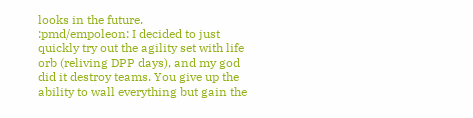looks in the future.
:pmd/empoleon: I decided to just quickly try out the agility set with life orb (reliving DPP days), and my god did it destroy teams. You give up the ability to wall everything but gain the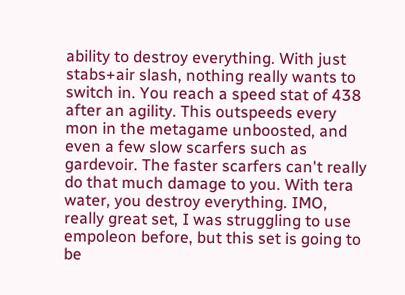ability to destroy everything. With just stabs+air slash, nothing really wants to switch in. You reach a speed stat of 438 after an agility. This outspeeds every mon in the metagame unboosted, and even a few slow scarfers such as gardevoir. The faster scarfers can't really do that much damage to you. With tera water, you destroy everything. IMO, really great set, I was struggling to use empoleon before, but this set is going to be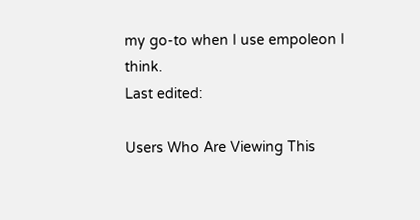my go-to when I use empoleon I think.
Last edited:

Users Who Are Viewing This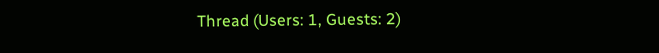Thread (Users: 1, Guests: 2)